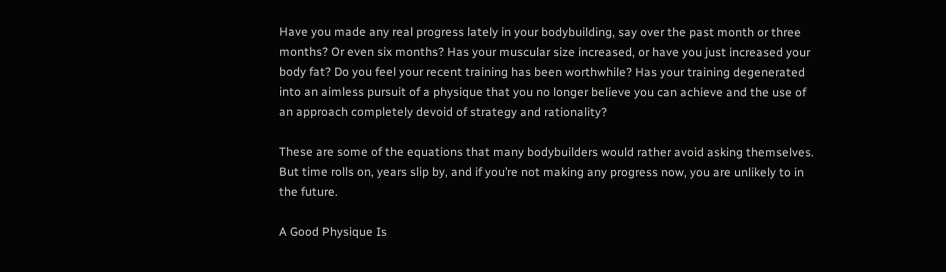Have you made any real progress lately in your bodybuilding, say over the past month or three months? Or even six months? Has your muscular size increased, or have you just increased your body fat? Do you feel your recent training has been worthwhile? Has your training degenerated into an aimless pursuit of a physique that you no longer believe you can achieve and the use of an approach completely devoid of strategy and rationality?

These are some of the equations that many bodybuilders would rather avoid asking themselves. But time rolls on, years slip by, and if you’re not making any progress now, you are unlikely to in the future.

A Good Physique Is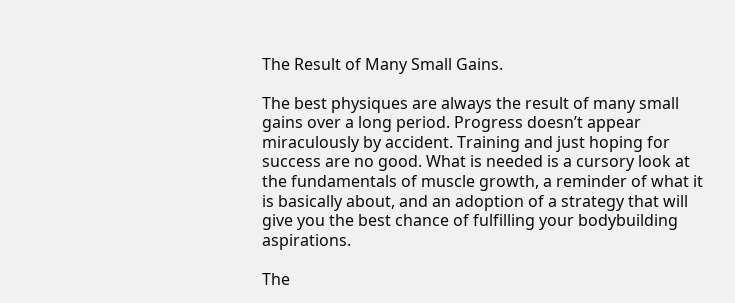The Result of Many Small Gains.

The best physiques are always the result of many small gains over a long period. Progress doesn’t appear miraculously by accident. Training and just hoping for success are no good. What is needed is a cursory look at the fundamentals of muscle growth, a reminder of what it is basically about, and an adoption of a strategy that will give you the best chance of fulfilling your bodybuilding aspirations.

The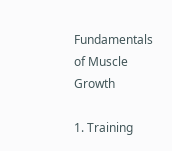Fundamentals of Muscle Growth

1. Training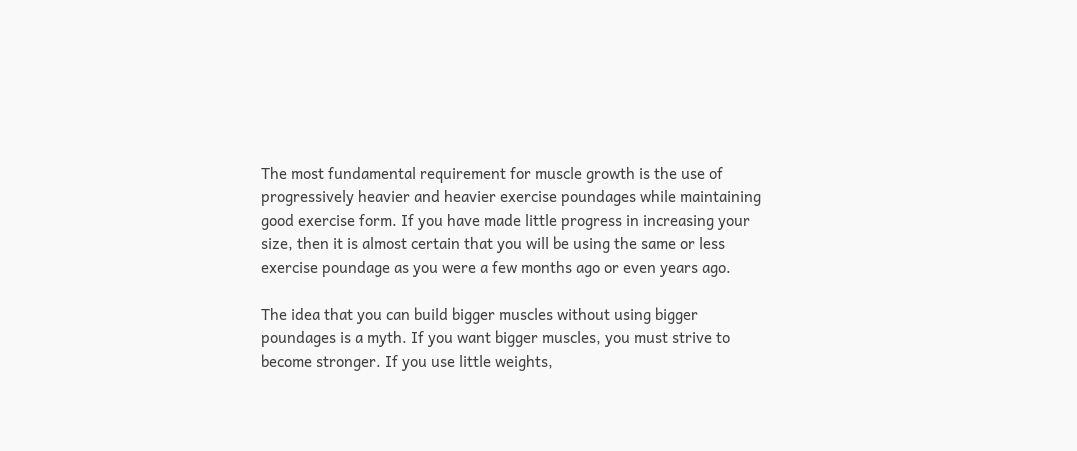The most fundamental requirement for muscle growth is the use of progressively heavier and heavier exercise poundages while maintaining good exercise form. If you have made little progress in increasing your size, then it is almost certain that you will be using the same or less exercise poundage as you were a few months ago or even years ago.

The idea that you can build bigger muscles without using bigger poundages is a myth. If you want bigger muscles, you must strive to become stronger. If you use little weights,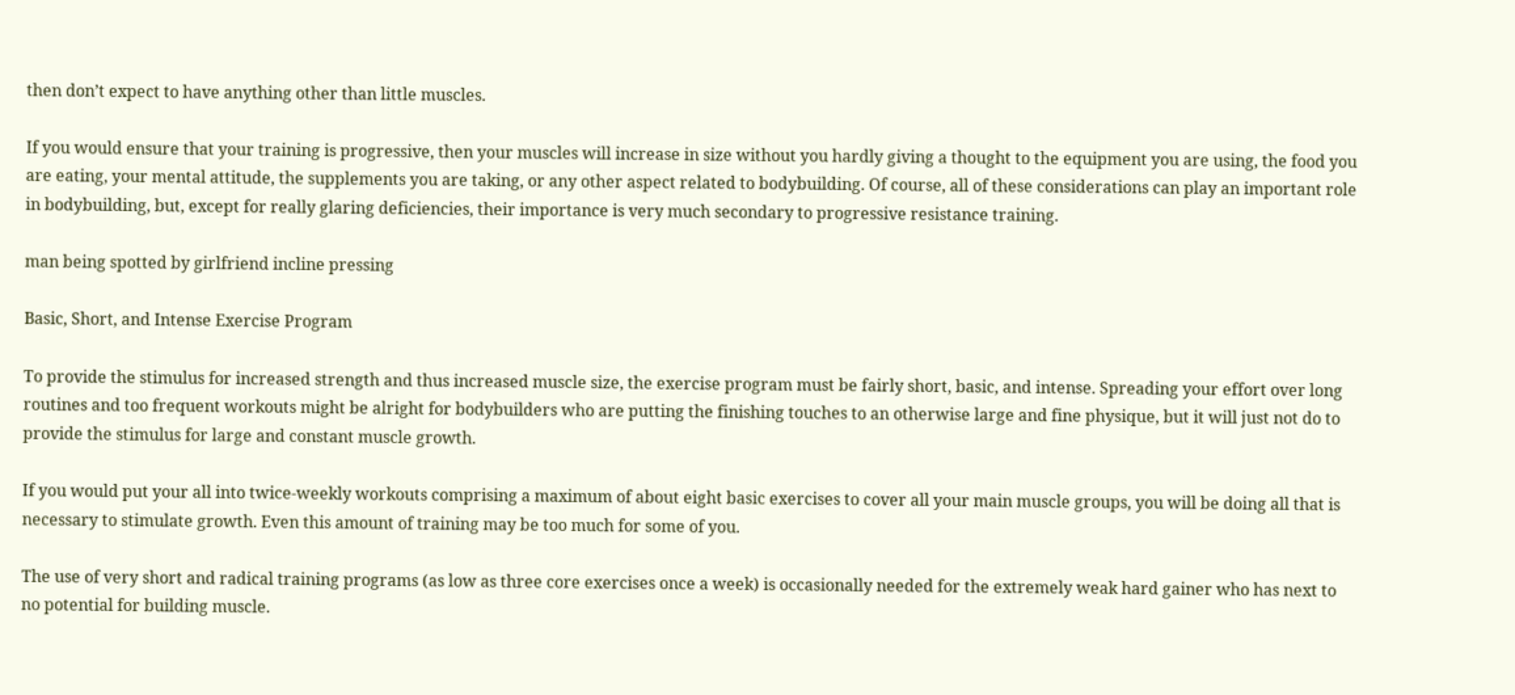then don’t expect to have anything other than little muscles.

If you would ensure that your training is progressive, then your muscles will increase in size without you hardly giving a thought to the equipment you are using, the food you are eating, your mental attitude, the supplements you are taking, or any other aspect related to bodybuilding. Of course, all of these considerations can play an important role in bodybuilding, but, except for really glaring deficiencies, their importance is very much secondary to progressive resistance training.

man being spotted by girlfriend incline pressing

Basic, Short, and Intense Exercise Program

To provide the stimulus for increased strength and thus increased muscle size, the exercise program must be fairly short, basic, and intense. Spreading your effort over long routines and too frequent workouts might be alright for bodybuilders who are putting the finishing touches to an otherwise large and fine physique, but it will just not do to provide the stimulus for large and constant muscle growth.

If you would put your all into twice-weekly workouts comprising a maximum of about eight basic exercises to cover all your main muscle groups, you will be doing all that is necessary to stimulate growth. Even this amount of training may be too much for some of you.

The use of very short and radical training programs (as low as three core exercises once a week) is occasionally needed for the extremely weak hard gainer who has next to no potential for building muscle.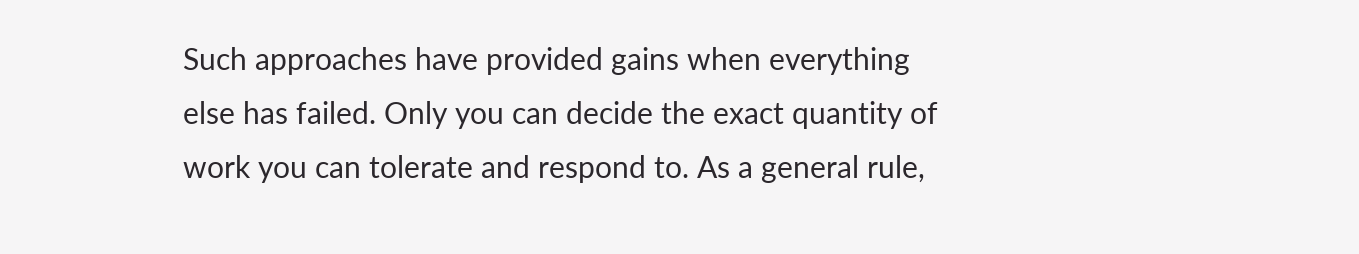Such approaches have provided gains when everything else has failed. Only you can decide the exact quantity of work you can tolerate and respond to. As a general rule,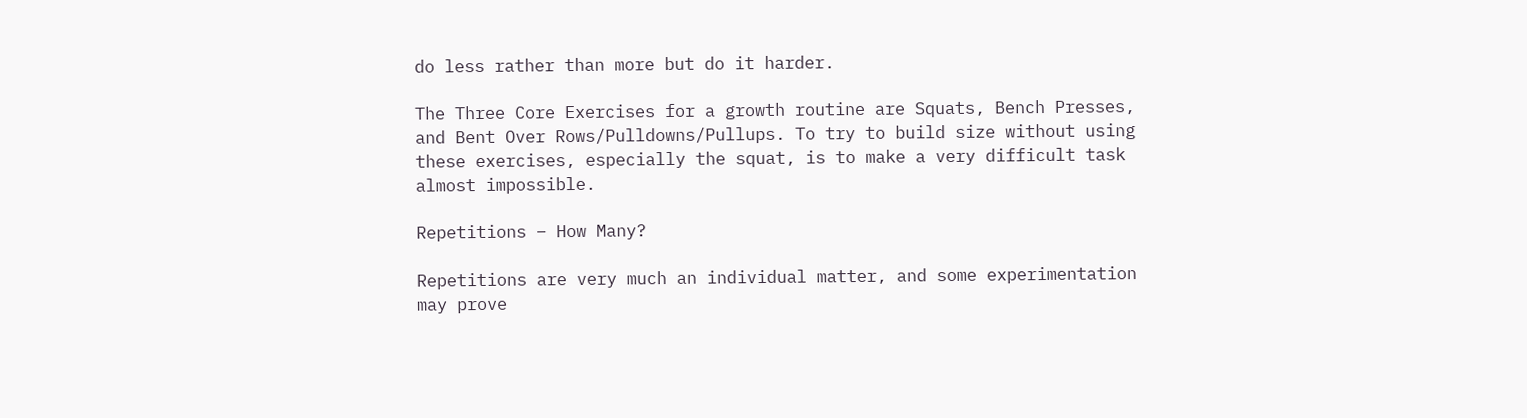do less rather than more but do it harder.

The Three Core Exercises for a growth routine are Squats, Bench Presses, and Bent Over Rows/Pulldowns/Pullups. To try to build size without using these exercises, especially the squat, is to make a very difficult task almost impossible.

Repetitions – How Many?

Repetitions are very much an individual matter, and some experimentation may prove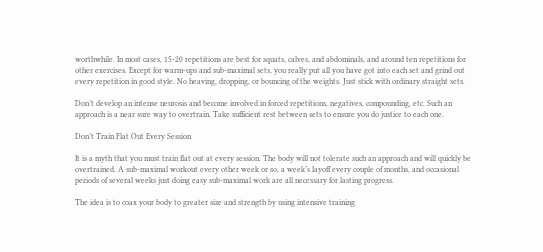worthwhile. In most cases, 15-20 repetitions are best for squats, calves, and abdominals, and around ten repetitions for other exercises. Except for warm-ups and sub-maximal sets, you really put all you have got into each set and grind out every repetition in good style. No heaving, dropping, or bouncing of the weights. Just stick with ordinary straight sets.

Don’t develop an intense neurosis and become involved in forced repetitions, negatives, compounding, etc. Such an approach is a near sure way to overtrain. Take sufficient rest between sets to ensure you do justice to each one.

Don’t Train Flat Out Every Session

It is a myth that you must train flat out at every session. The body will not tolerate such an approach and will quickly be overtrained. A sub-maximal workout every other week or so, a week’s layoff every couple of months, and occasional periods of several weeks just doing easy sub-maximal work are all necessary for lasting progress.

The idea is to coax your body to greater size and strength by using intensive training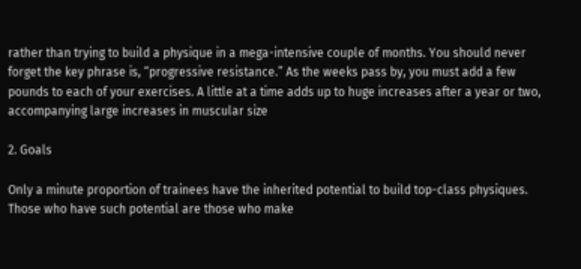rather than trying to build a physique in a mega-intensive couple of months. You should never forget the key phrase is, “progressive resistance.” As the weeks pass by, you must add a few pounds to each of your exercises. A little at a time adds up to huge increases after a year or two, accompanying large increases in muscular size

2. Goals

Only a minute proportion of trainees have the inherited potential to build top-class physiques. Those who have such potential are those who make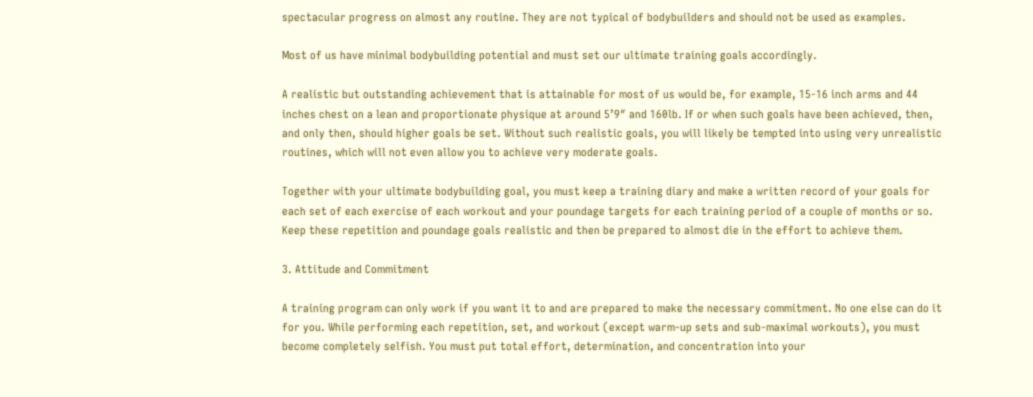spectacular progress on almost any routine. They are not typical of bodybuilders and should not be used as examples.

Most of us have minimal bodybuilding potential and must set our ultimate training goals accordingly.

A realistic but outstanding achievement that is attainable for most of us would be, for example, 15-16 inch arms and 44 inches chest on a lean and proportionate physique at around 5’9″ and 160lb. If or when such goals have been achieved, then, and only then, should higher goals be set. Without such realistic goals, you will likely be tempted into using very unrealistic routines, which will not even allow you to achieve very moderate goals.

Together with your ultimate bodybuilding goal, you must keep a training diary and make a written record of your goals for each set of each exercise of each workout and your poundage targets for each training period of a couple of months or so. Keep these repetition and poundage goals realistic and then be prepared to almost die in the effort to achieve them.

3. Attitude and Commitment

A training program can only work if you want it to and are prepared to make the necessary commitment. No one else can do it for you. While performing each repetition, set, and workout (except warm-up sets and sub-maximal workouts), you must become completely selfish. You must put total effort, determination, and concentration into your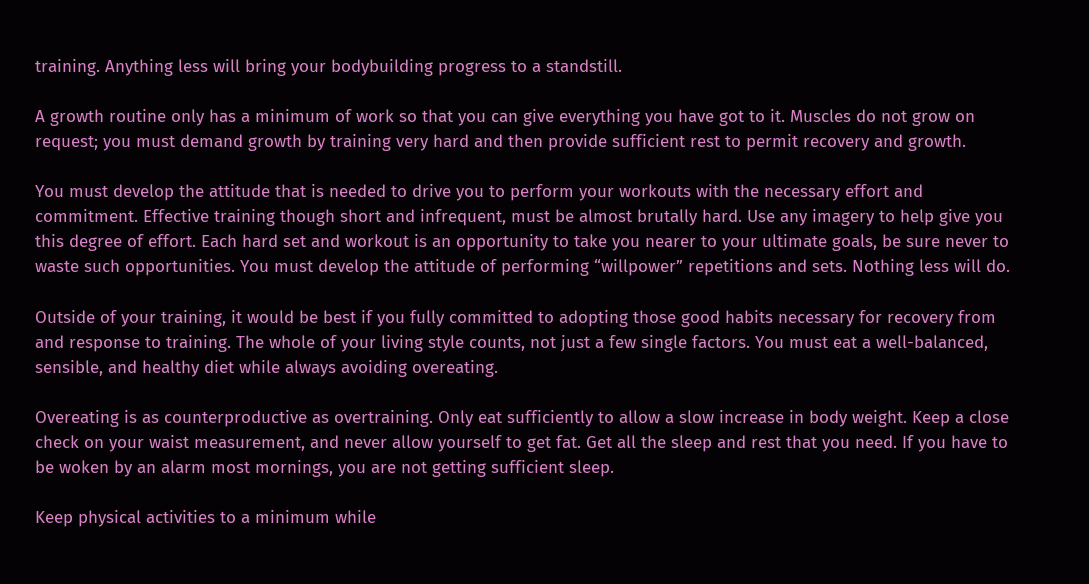training. Anything less will bring your bodybuilding progress to a standstill.

A growth routine only has a minimum of work so that you can give everything you have got to it. Muscles do not grow on request; you must demand growth by training very hard and then provide sufficient rest to permit recovery and growth.

You must develop the attitude that is needed to drive you to perform your workouts with the necessary effort and commitment. Effective training though short and infrequent, must be almost brutally hard. Use any imagery to help give you this degree of effort. Each hard set and workout is an opportunity to take you nearer to your ultimate goals, be sure never to waste such opportunities. You must develop the attitude of performing “willpower” repetitions and sets. Nothing less will do.

Outside of your training, it would be best if you fully committed to adopting those good habits necessary for recovery from and response to training. The whole of your living style counts, not just a few single factors. You must eat a well-balanced, sensible, and healthy diet while always avoiding overeating.

Overeating is as counterproductive as overtraining. Only eat sufficiently to allow a slow increase in body weight. Keep a close check on your waist measurement, and never allow yourself to get fat. Get all the sleep and rest that you need. If you have to be woken by an alarm most mornings, you are not getting sufficient sleep.

Keep physical activities to a minimum while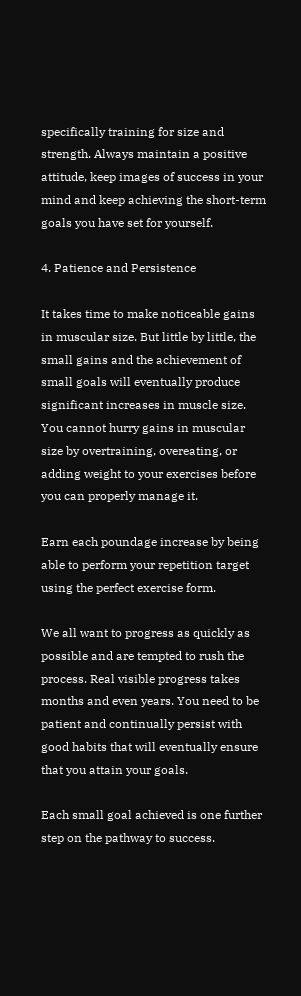specifically training for size and strength. Always maintain a positive attitude, keep images of success in your mind and keep achieving the short-term goals you have set for yourself.

4. Patience and Persistence

It takes time to make noticeable gains in muscular size. But little by little, the small gains and the achievement of small goals will eventually produce significant increases in muscle size. You cannot hurry gains in muscular size by overtraining, overeating, or adding weight to your exercises before you can properly manage it.

Earn each poundage increase by being able to perform your repetition target using the perfect exercise form.

We all want to progress as quickly as possible and are tempted to rush the process. Real visible progress takes months and even years. You need to be patient and continually persist with good habits that will eventually ensure that you attain your goals.

Each small goal achieved is one further step on the pathway to success.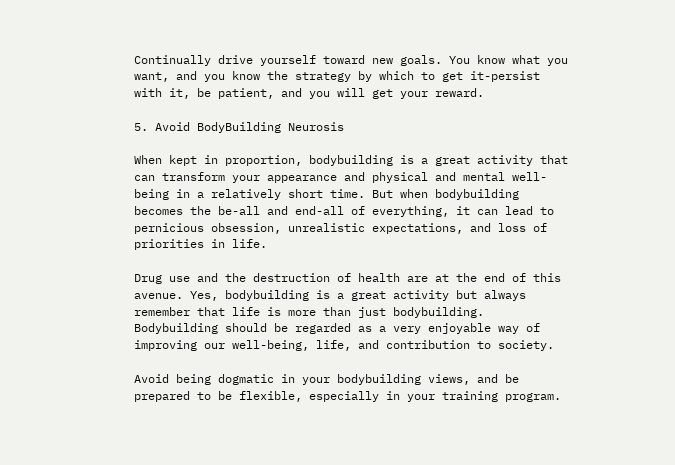Continually drive yourself toward new goals. You know what you want, and you know the strategy by which to get it-persist with it, be patient, and you will get your reward.

5. Avoid BodyBuilding Neurosis

When kept in proportion, bodybuilding is a great activity that can transform your appearance and physical and mental well-being in a relatively short time. But when bodybuilding becomes the be-all and end-all of everything, it can lead to pernicious obsession, unrealistic expectations, and loss of priorities in life.

Drug use and the destruction of health are at the end of this avenue. Yes, bodybuilding is a great activity but always remember that life is more than just bodybuilding. Bodybuilding should be regarded as a very enjoyable way of improving our well-being, life, and contribution to society.

Avoid being dogmatic in your bodybuilding views, and be prepared to be flexible, especially in your training program.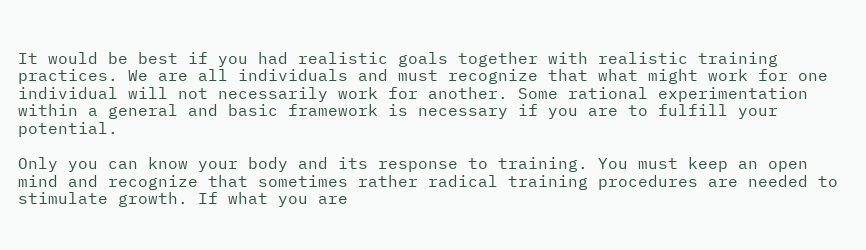It would be best if you had realistic goals together with realistic training practices. We are all individuals and must recognize that what might work for one individual will not necessarily work for another. Some rational experimentation within a general and basic framework is necessary if you are to fulfill your potential.

Only you can know your body and its response to training. You must keep an open mind and recognize that sometimes rather radical training procedures are needed to stimulate growth. If what you are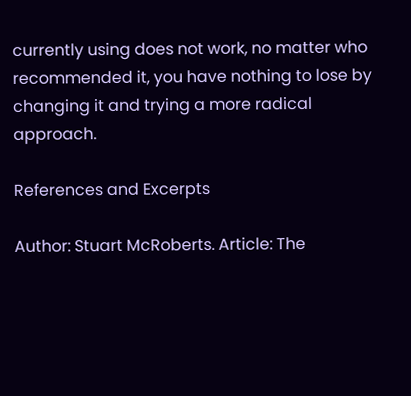currently using does not work, no matter who recommended it, you have nothing to lose by changing it and trying a more radical approach.

References and Excerpts

Author: Stuart McRoberts. Article: The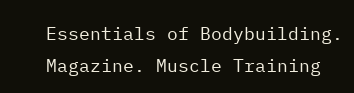Essentials of Bodybuilding. Magazine. Muscle Training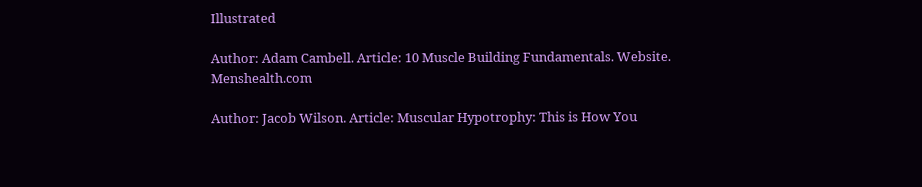Illustrated

Author: Adam Cambell. Article: 10 Muscle Building Fundamentals. Website. Menshealth.com

Author: Jacob Wilson. Article: Muscular Hypotrophy: This is How You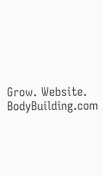Grow. Website. BodyBuilding.com